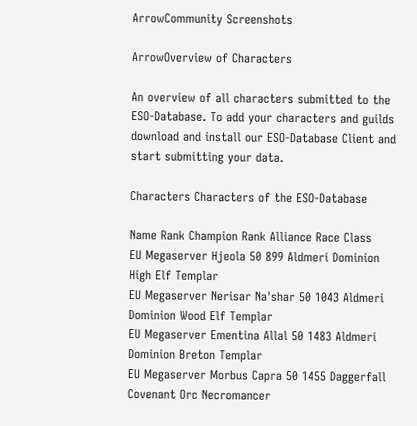ArrowCommunity Screenshots

ArrowOverview of Characters

An overview of all characters submitted to the ESO-Database. To add your characters and guilds download and install our ESO-Database Client and start submitting your data.

Characters Characters of the ESO-Database

Name Rank Champion Rank Alliance Race Class
EU Megaserver Hjeola 50 899 Aldmeri Dominion High Elf Templar
EU Megaserver Nerisar Na'shar 50 1043 Aldmeri Dominion Wood Elf Templar
EU Megaserver Ementina Allal 50 1483 Aldmeri Dominion Breton Templar
EU Megaserver Morbus Capra 50 1455 Daggerfall Covenant Orc Necromancer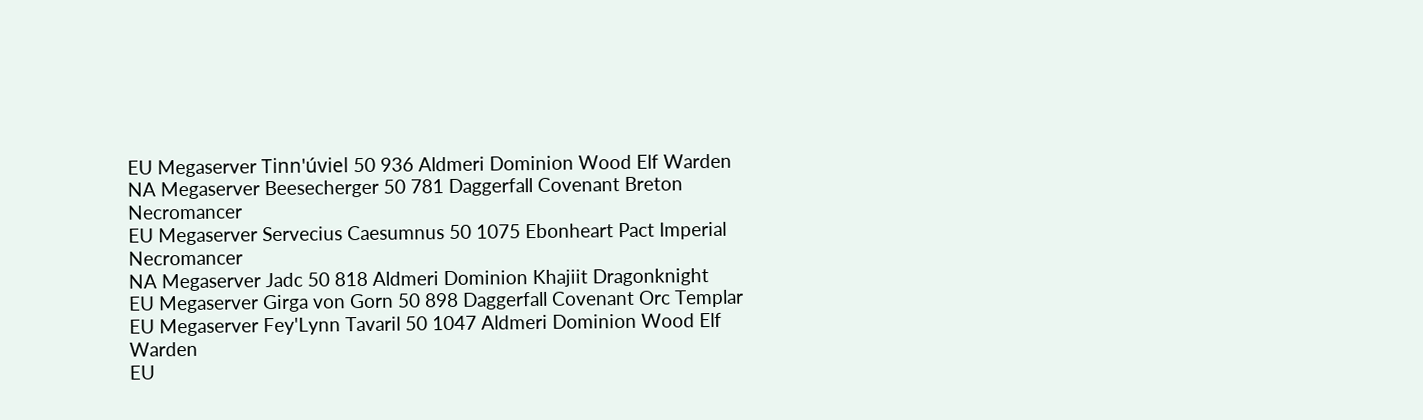EU Megaserver Tinn'úviel 50 936 Aldmeri Dominion Wood Elf Warden
NA Megaserver Beesecherger 50 781 Daggerfall Covenant Breton Necromancer
EU Megaserver Servecius Caesumnus 50 1075 Ebonheart Pact Imperial Necromancer
NA Megaserver Jadc 50 818 Aldmeri Dominion Khajiit Dragonknight
EU Megaserver Girga von Gorn 50 898 Daggerfall Covenant Orc Templar
EU Megaserver Fey'Lynn Tavaril 50 1047 Aldmeri Dominion Wood Elf Warden
EU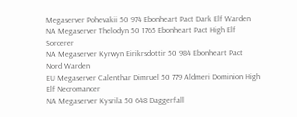Megaserver Pohevakii 50 974 Ebonheart Pact Dark Elf Warden
NA Megaserver Thelodyn 50 1765 Ebonheart Pact High Elf Sorcerer
NA Megaserver Kyrwyn Eirikrsdottir 50 984 Ebonheart Pact Nord Warden
EU Megaserver Calenthar Dimruel 50 779 Aldmeri Dominion High Elf Necromancer
NA Megaserver Kysrila 50 648 Daggerfall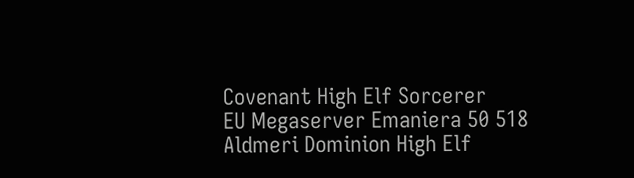Covenant High Elf Sorcerer
EU Megaserver Emaniera 50 518 Aldmeri Dominion High Elf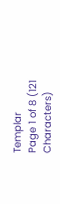Templar
Page 1 of 8 (121 Characters)